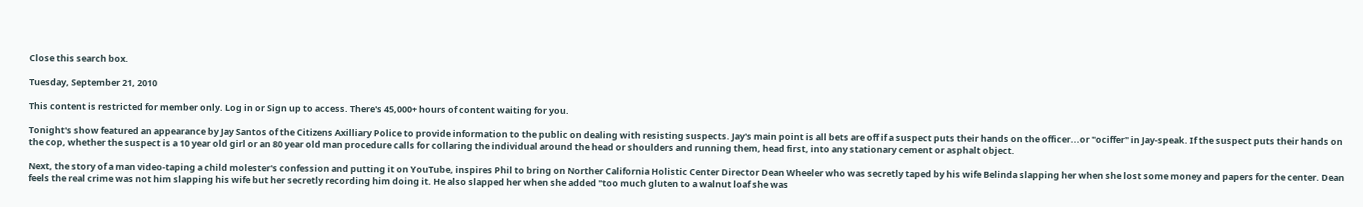Close this search box.

Tuesday, September 21, 2010

This content is restricted for member only. Log in or Sign up to access. There's 45,000+ hours of content waiting for you.

Tonight's show featured an appearance by Jay Santos of the Citizens Axilliary Police to provide information to the public on dealing with resisting suspects. Jay's main point is all bets are off if a suspect puts their hands on the officer...or "ociffer" in Jay-speak. If the suspect puts their hands on the cop, whether the suspect is a 10 year old girl or an 80 year old man procedure calls for collaring the individual around the head or shoulders and running them, head first, into any stationary cement or asphalt object.

Next, the story of a man video-taping a child molester's confession and putting it on YouTube, inspires Phil to bring on Norther California Holistic Center Director Dean Wheeler who was secretly taped by his wife Belinda slapping her when she lost some money and papers for the center. Dean feels the real crime was not him slapping his wife but her secretly recording him doing it. He also slapped her when she added "too much gluten to a walnut loaf she was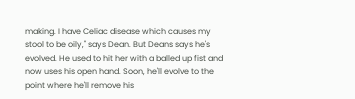making. I have Celiac disease which causes my stool to be oily," says Dean. But Deans says he's evolved. He used to hit her with a balled up fist and now uses his open hand. Soon, he'll evolve to the point where he'll remove his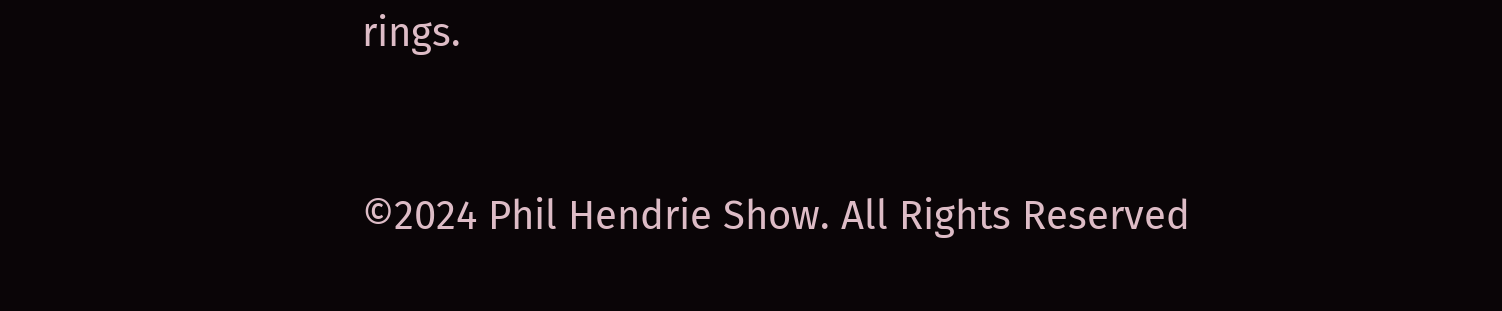rings.


©2024 Phil Hendrie Show. All Rights Reserved